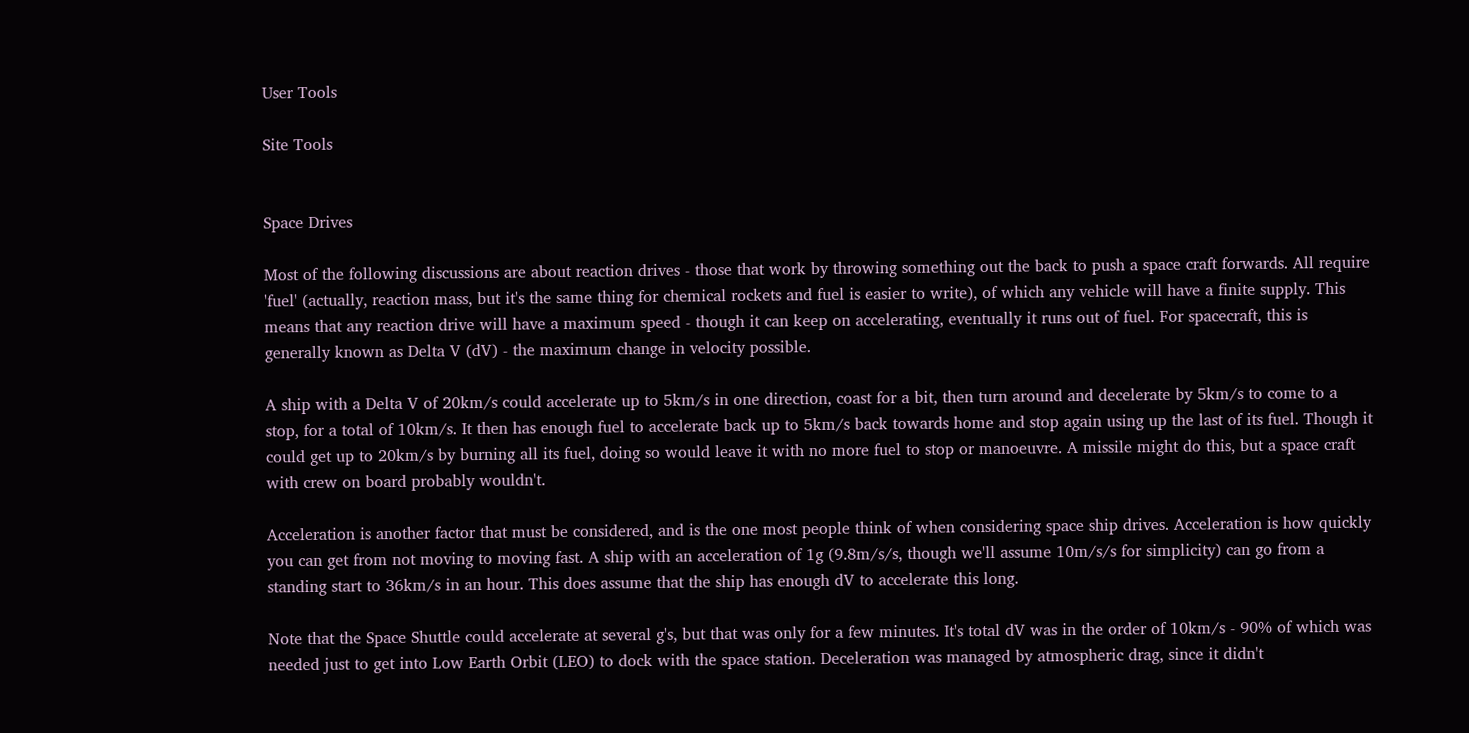User Tools

Site Tools


Space Drives

Most of the following discussions are about reaction drives - those that work by throwing something out the back to push a space craft forwards. All require 'fuel' (actually, reaction mass, but it's the same thing for chemical rockets and fuel is easier to write), of which any vehicle will have a finite supply. This means that any reaction drive will have a maximum speed - though it can keep on accelerating, eventually it runs out of fuel. For spacecraft, this is generally known as Delta V (dV) - the maximum change in velocity possible.

A ship with a Delta V of 20km/s could accelerate up to 5km/s in one direction, coast for a bit, then turn around and decelerate by 5km/s to come to a stop, for a total of 10km/s. It then has enough fuel to accelerate back up to 5km/s back towards home and stop again using up the last of its fuel. Though it could get up to 20km/s by burning all its fuel, doing so would leave it with no more fuel to stop or manoeuvre. A missile might do this, but a space craft with crew on board probably wouldn't.

Acceleration is another factor that must be considered, and is the one most people think of when considering space ship drives. Acceleration is how quickly you can get from not moving to moving fast. A ship with an acceleration of 1g (9.8m/s/s, though we'll assume 10m/s/s for simplicity) can go from a standing start to 36km/s in an hour. This does assume that the ship has enough dV to accelerate this long.

Note that the Space Shuttle could accelerate at several g's, but that was only for a few minutes. It's total dV was in the order of 10km/s - 90% of which was needed just to get into Low Earth Orbit (LEO) to dock with the space station. Deceleration was managed by atmospheric drag, since it didn't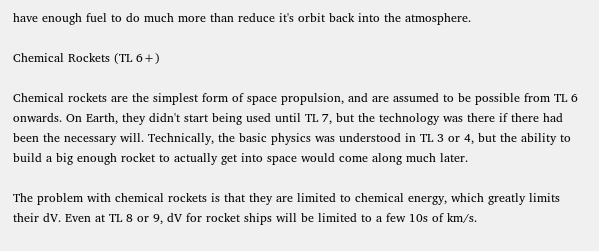have enough fuel to do much more than reduce it's orbit back into the atmosphere.

Chemical Rockets (TL 6+)

Chemical rockets are the simplest form of space propulsion, and are assumed to be possible from TL 6 onwards. On Earth, they didn't start being used until TL 7, but the technology was there if there had been the necessary will. Technically, the basic physics was understood in TL 3 or 4, but the ability to build a big enough rocket to actually get into space would come along much later.

The problem with chemical rockets is that they are limited to chemical energy, which greatly limits their dV. Even at TL 8 or 9, dV for rocket ships will be limited to a few 10s of km/s.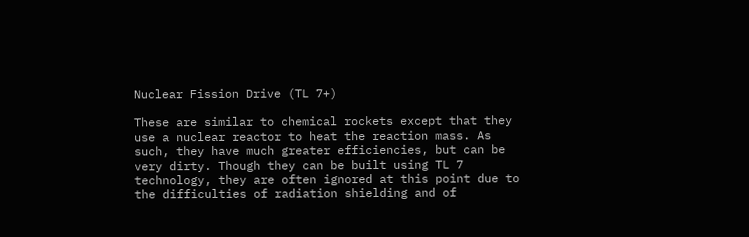Nuclear Fission Drive (TL 7+)

These are similar to chemical rockets except that they use a nuclear reactor to heat the reaction mass. As such, they have much greater efficiencies, but can be very dirty. Though they can be built using TL 7 technology, they are often ignored at this point due to the difficulties of radiation shielding and of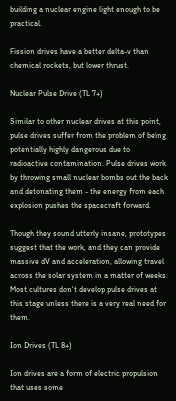building a nuclear engine light enough to be practical.

Fission drives have a better delta-v than chemical rockets, but lower thrust.

Nuclear Pulse Drive (TL 7+)

Similar to other nuclear drives at this point, pulse drives suffer from the problem of being potentially highly dangerous due to radioactive contamination. Pulse drives work by throwing small nuclear bombs out the back and detonating them - the energy from each explosion pushes the spacecraft forward.

Though they sound utterly insane, prototypes suggest that the work, and they can provide massive dV and acceleration, allowing travel across the solar system in a matter of weeks. Most cultures don't develop pulse drives at this stage unless there is a very real need for them.

Ion Drives (TL 8+)

Ion drives are a form of electric propulsion that uses some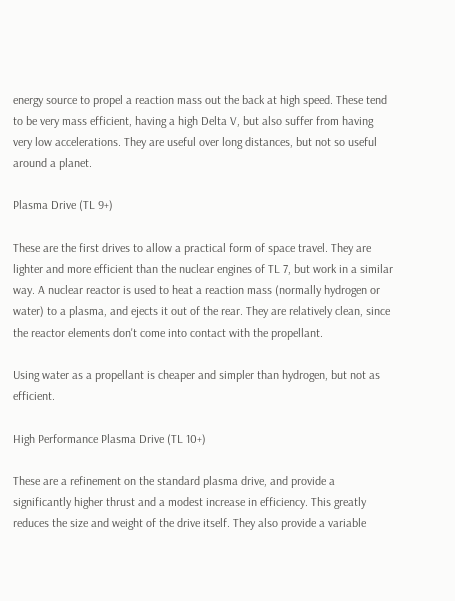energy source to propel a reaction mass out the back at high speed. These tend to be very mass efficient, having a high Delta V, but also suffer from having very low accelerations. They are useful over long distances, but not so useful around a planet.

Plasma Drive (TL 9+)

These are the first drives to allow a practical form of space travel. They are lighter and more efficient than the nuclear engines of TL 7, but work in a similar way. A nuclear reactor is used to heat a reaction mass (normally hydrogen or water) to a plasma, and ejects it out of the rear. They are relatively clean, since the reactor elements don't come into contact with the propellant.

Using water as a propellant is cheaper and simpler than hydrogen, but not as efficient.

High Performance Plasma Drive (TL 10+)

These are a refinement on the standard plasma drive, and provide a significantly higher thrust and a modest increase in efficiency. This greatly reduces the size and weight of the drive itself. They also provide a variable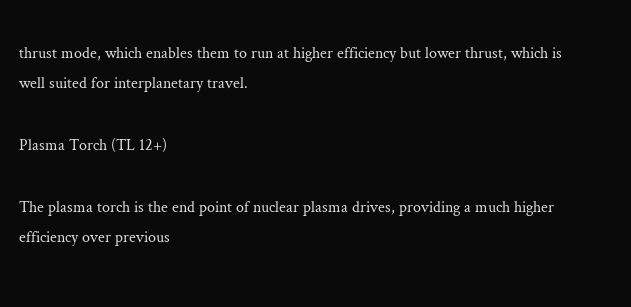thrust mode, which enables them to run at higher efficiency but lower thrust, which is well suited for interplanetary travel.

Plasma Torch (TL 12+)

The plasma torch is the end point of nuclear plasma drives, providing a much higher efficiency over previous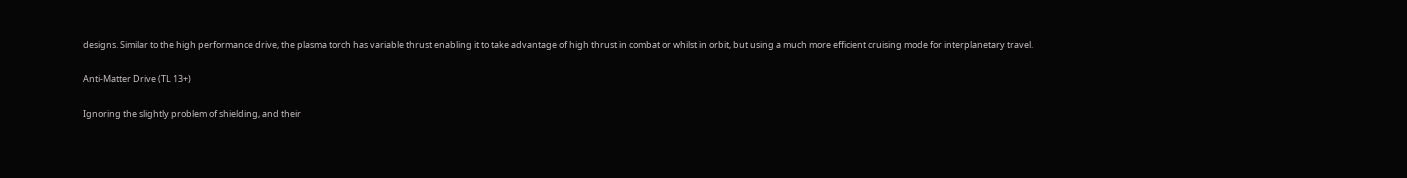designs. Similar to the high performance drive, the plasma torch has variable thrust enabling it to take advantage of high thrust in combat or whilst in orbit, but using a much more efficient cruising mode for interplanetary travel.

Anti-Matter Drive (TL 13+)

Ignoring the slightly problem of shielding, and their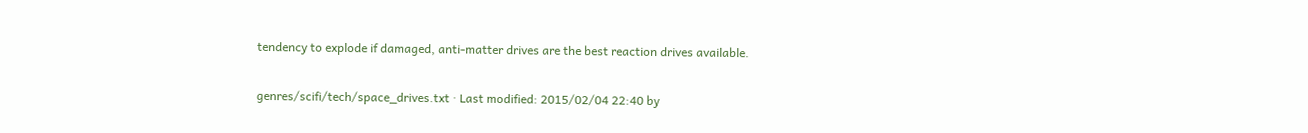tendency to explode if damaged, anti-matter drives are the best reaction drives available.

genres/scifi/tech/space_drives.txt · Last modified: 2015/02/04 22:40 by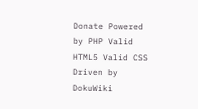Donate Powered by PHP Valid HTML5 Valid CSS Driven by DokuWiki